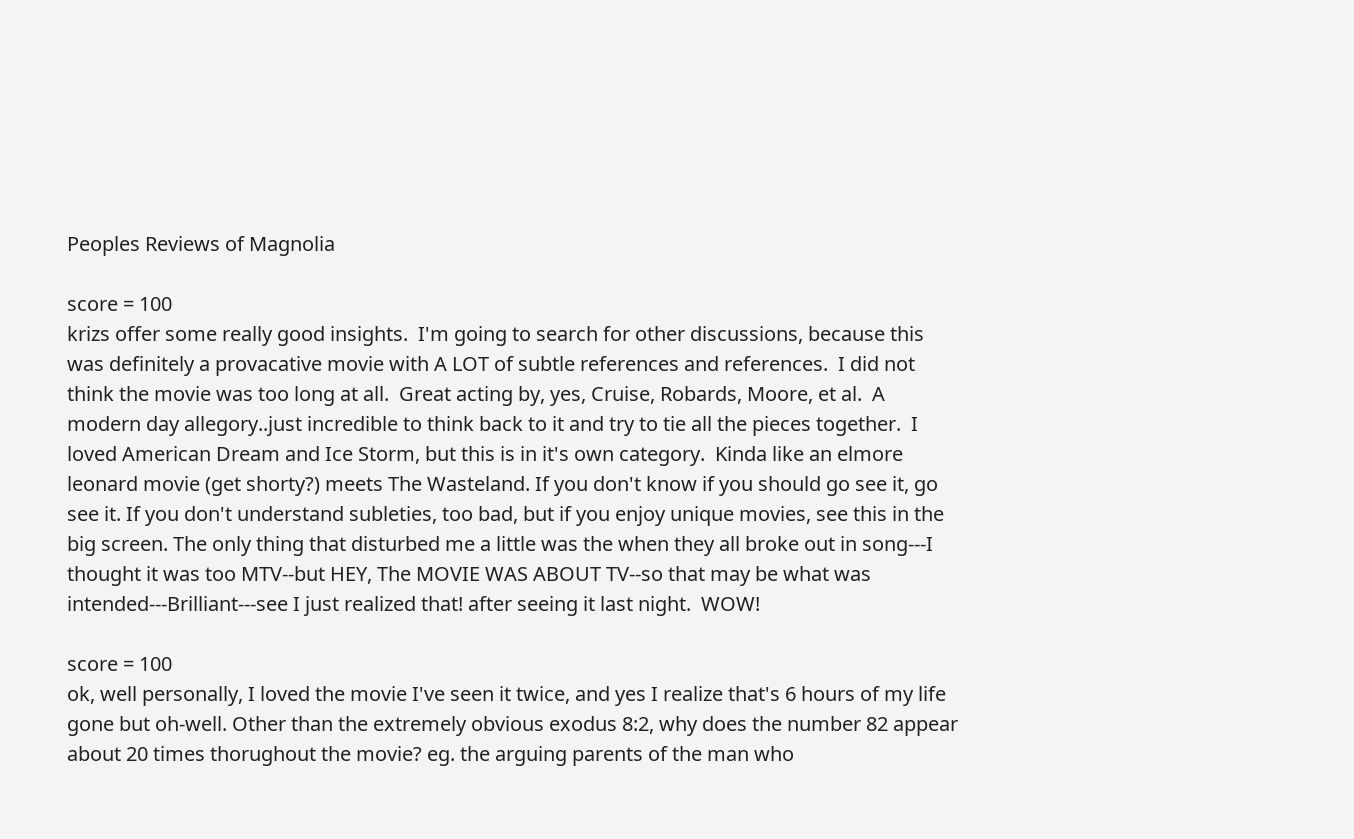Peoples Reviews of Magnolia

score = 100
krizs offer some really good insights.  I'm going to search for other discussions, because this was definitely a provacative movie with A LOT of subtle references and references.  I did not think the movie was too long at all.  Great acting by, yes, Cruise, Robards, Moore, et al.  A modern day allegory..just incredible to think back to it and try to tie all the pieces together.  I loved American Dream and Ice Storm, but this is in it's own category.  Kinda like an elmore leonard movie (get shorty?) meets The Wasteland. If you don't know if you should go see it, go see it. If you don't understand subleties, too bad, but if you enjoy unique movies, see this in the big screen. The only thing that disturbed me a little was the when they all broke out in song---I thought it was too MTV--but HEY, The MOVIE WAS ABOUT TV--so that may be what was intended---Brilliant---see I just realized that! after seeing it last night.  WOW!

score = 100
ok, well personally, I loved the movie I've seen it twice, and yes I realize that's 6 hours of my life gone but oh-well. Other than the extremely obvious exodus 8:2, why does the number 82 appear about 20 times thorughout the movie? eg. the arguing parents of the man who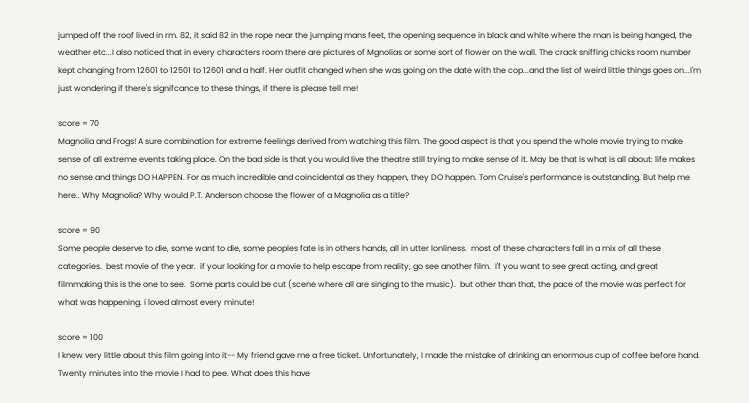jumped off the roof lived in rm. 82, it said 82 in the rope near the jumping mans feet, the opening sequence in black and white where the man is being hanged, the weather etc...I also noticed that in every characters room there are pictures of Mgnolias or some sort of flower on the wall. The crack sniffing chicks room number kept changing from 12601 to 12501 to 12601 and a half. Her outfit changed when she was going on the date with the cop...and the list of weird little things goes on...I'm just wondering if there's signifcance to these things, if there is please tell me!

score = 70
Magnolia and Frogs! A sure combination for extreme feelings derived from watching this film. The good aspect is that you spend the whole movie trying to make sense of all extreme events taking place. On the bad side is that you would live the theatre still trying to make sense of it. May be that is what is all about: life makes no sense and things DO HAPPEN. For as much incredible and coincidental as they happen, they DO happen. Tom Cruise's performance is outstanding. But help me here.. Why Magnolia? Why would P.T. Anderson choose the flower of a Magnolia as a title?

score = 90
Some people deserve to die, some want to die, some peoples fate is in others hands, all in utter lonliness.  most of these characters fall in a mix of all these categories.  best movie of the year.  if your looking for a movie to help escape from reality, go see another film.  I'f you want to see great acting, and great filmmaking this is the one to see.  Some parts could be cut (scene where all are singing to the music).  but other than that, the pace of the movie was perfect for what was happening. i loved almost every minute!

score = 100
I knew very little about this film going into it-- My friend gave me a free ticket. Unfortunately, I made the mistake of drinking an enormous cup of coffee before hand. Twenty minutes into the movie I had to pee. What does this have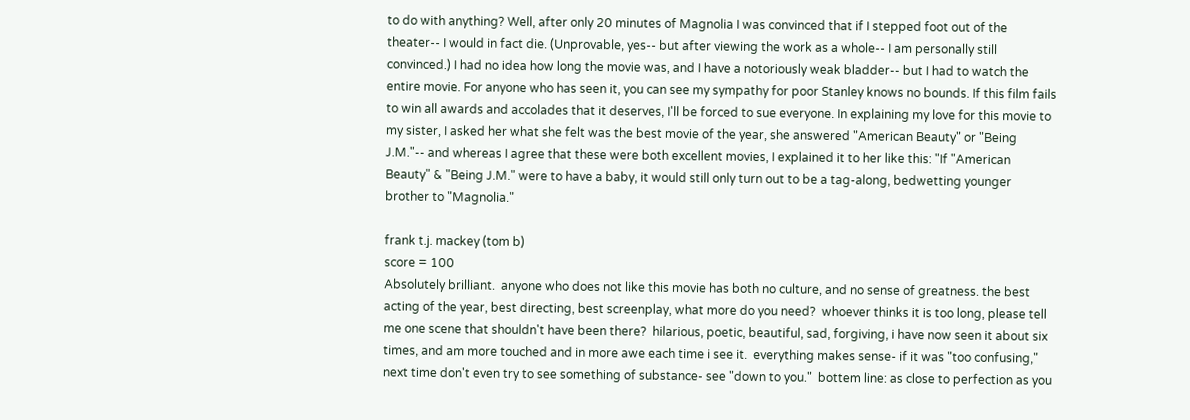to do with anything? Well, after only 20 minutes of Magnolia I was convinced that if I stepped foot out of the theater-- I would in fact die. (Unprovable, yes-- but after viewing the work as a whole-- I am personally still convinced.) I had no idea how long the movie was, and I have a notoriously weak bladder-- but I had to watch the entire movie. For anyone who has seen it, you can see my sympathy for poor Stanley knows no bounds. If this film fails to win all awards and accolades that it deserves, I'll be forced to sue everyone. In explaining my love for this movie to my sister, I asked her what she felt was the best movie of the year, she answered "American Beauty" or "Being J.M."-- and whereas I agree that these were both excellent movies, I explained it to her like this: "If "American Beauty" & "Being J.M." were to have a baby, it would still only turn out to be a tag-along, bedwetting younger brother to "Magnolia."

frank t.j. mackey (tom b)
score = 100
Absolutely brilliant.  anyone who does not like this movie has both no culture, and no sense of greatness. the best acting of the year, best directing, best screenplay, what more do you need?  whoever thinks it is too long, please tell me one scene that shouldn't have been there?  hilarious, poetic, beautiful, sad, forgiving, i have now seen it about six times, and am more touched and in more awe each time i see it.  everything makes sense- if it was "too confusing," next time don't even try to see something of substance- see "down to you."  bottem line: as close to perfection as you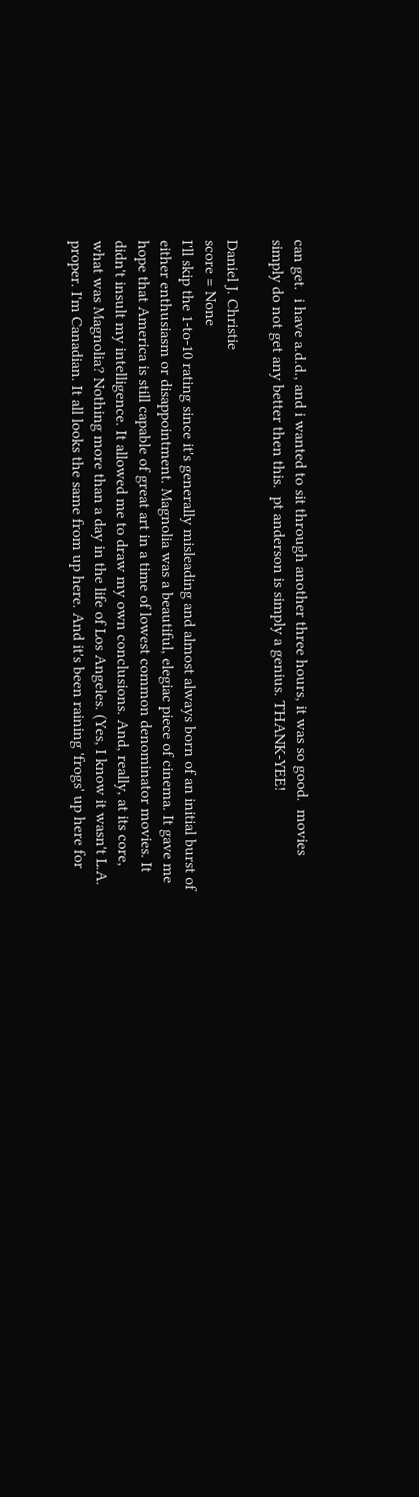can get.  i have a.d.d., and i wanted to sit through another three hours, it was so good.  movies simply do not get any better then this.  pt anderson is simply a genius. THANK-YEE!

Daniel J. Christie
score = None
I'll skip the 1-to-10 rating since it's generally misleading and almost always born of an initial burst of either enthusiasm or disappointment. Magnolia was a beautiful, elegiac piece of cinema. It gave me hope that America is still capable of great art in a time of lowest common denominator movies. It didn't insult my intelligence. It allowed me to draw my own conclusions. And, really, at its core, what was Magnolia? Nothing more than a day in the life of Los Angeles. (Yes, I know it wasn't L.A. proper. I'm Canadian. It all looks the same from up here. And it's been raining 'frogs' up here for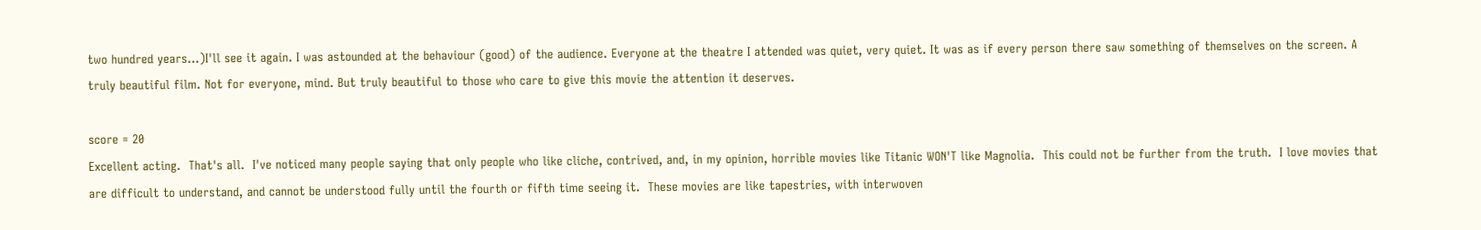two hundred years...)I'll see it again. I was astounded at the behaviour (good) of the audience. Everyone at the theatre I attended was quiet, very quiet. It was as if every person there saw something of themselves on the screen. A truly beautiful film. Not for everyone, mind. But truly beautiful to those who care to give this movie the attention it deserves.

score = 20
Excellent acting.  That's all.  I've noticed many people saying that only people who like cliche, contrived, and, in my opinion, horrible movies like Titanic WON'T like Magnolia.  This could not be further from the truth.  I love movies that are difficult to understand, and cannot be understood fully until the fourth or fifth time seeing it.  These movies are like tapestries, with interwoven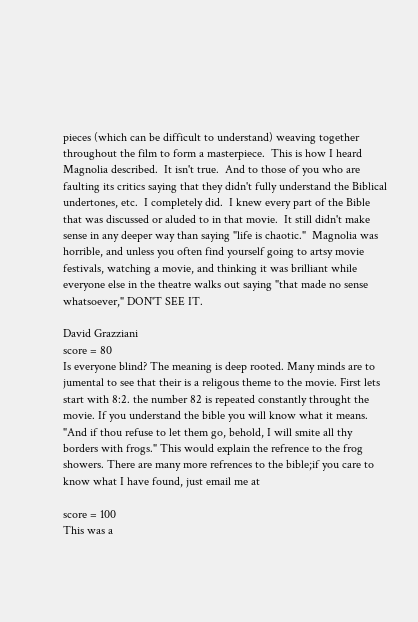pieces (which can be difficult to understand) weaving together throughout the film to form a masterpiece.  This is how I heard Magnolia described.  It isn't true.  And to those of you who are faulting its critics saying that they didn't fully understand the Biblical undertones, etc.  I completely did.  I knew every part of the Bible that was discussed or aluded to in that movie.  It still didn't make sense in any deeper way than saying "life is chaotic."  Magnolia was horrible, and unless you often find yourself going to artsy movie festivals, watching a movie, and thinking it was brilliant while everyone else in the theatre walks out saying "that made no sense whatsoever," DON'T SEE IT.

David Grazziani
score = 80
Is everyone blind? The meaning is deep rooted. Many minds are to jumental to see that their is a religous theme to the movie. First lets start with 8:2. the number 82 is repeated constantly throught the movie. If you understand the bible you will know what it means. "And if thou refuse to let them go, behold, I will smite all thy borders with frogs." This would explain the refrence to the frog showers. There are many more refrences to the bible;if you care to know what I have found, just email me at

score = 100
This was a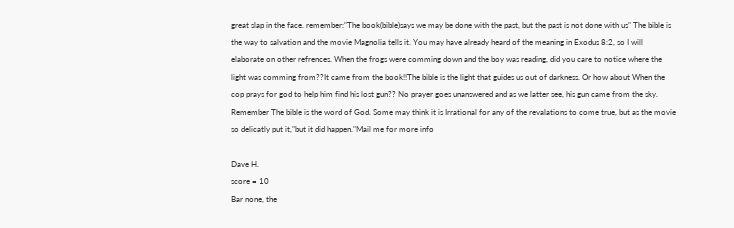great slap in the face. remember:"The book(bible)says we may be done with the past, but the past is not done with us" The bible is the way to salvation and the movie Magnolia tells it. You may have already heard of the meaning in Exodus 8:2, so I will elaborate on other refrences. When the frogs were comming down and the boy was reading, did you care to notice where the light was comming from??It came from the book!!The bible is the light that guides us out of darkness. Or how about When the cop prays for god to help him find his lost gun?? No prayer goes unanswered and as we latter see, his gun came from the sky. Remember The bible is the word of God. Some may think it is Irrational for any of the revalations to come true, but as the movie so delicatly put it,"but it did happen."Mail me for more info

Dave H.
score = 10
Bar none, the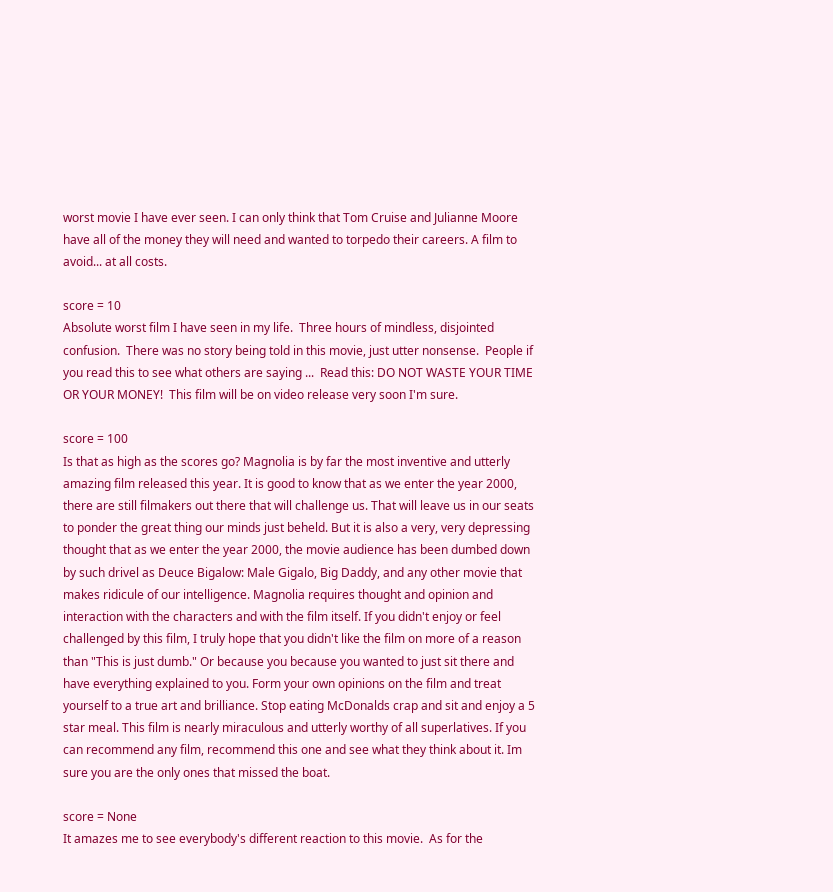worst movie I have ever seen. I can only think that Tom Cruise and Julianne Moore have all of the money they will need and wanted to torpedo their careers. A film to avoid... at all costs.

score = 10
Absolute worst film I have seen in my life.  Three hours of mindless, disjointed confusion.  There was no story being told in this movie, just utter nonsense.  People if you read this to see what others are saying ...  Read this: DO NOT WASTE YOUR TIME OR YOUR MONEY!  This film will be on video release very soon I'm sure.

score = 100
Is that as high as the scores go? Magnolia is by far the most inventive and utterly amazing film released this year. It is good to know that as we enter the year 2000, there are still filmakers out there that will challenge us. That will leave us in our seats to ponder the great thing our minds just beheld. But it is also a very, very depressing thought that as we enter the year 2000, the movie audience has been dumbed down by such drivel as Deuce Bigalow: Male Gigalo, Big Daddy, and any other movie that makes ridicule of our intelligence. Magnolia requires thought and opinion and interaction with the characters and with the film itself. If you didn't enjoy or feel challenged by this film, I truly hope that you didn't like the film on more of a reason than "This is just dumb." Or because you because you wanted to just sit there and have everything explained to you. Form your own opinions on the film and treat yourself to a true art and brilliance. Stop eating McDonalds crap and sit and enjoy a 5 star meal. This film is nearly miraculous and utterly worthy of all superlatives. If you can recommend any film, recommend this one and see what they think about it. Im sure you are the only ones that missed the boat.

score = None
It amazes me to see everybody's different reaction to this movie.  As for the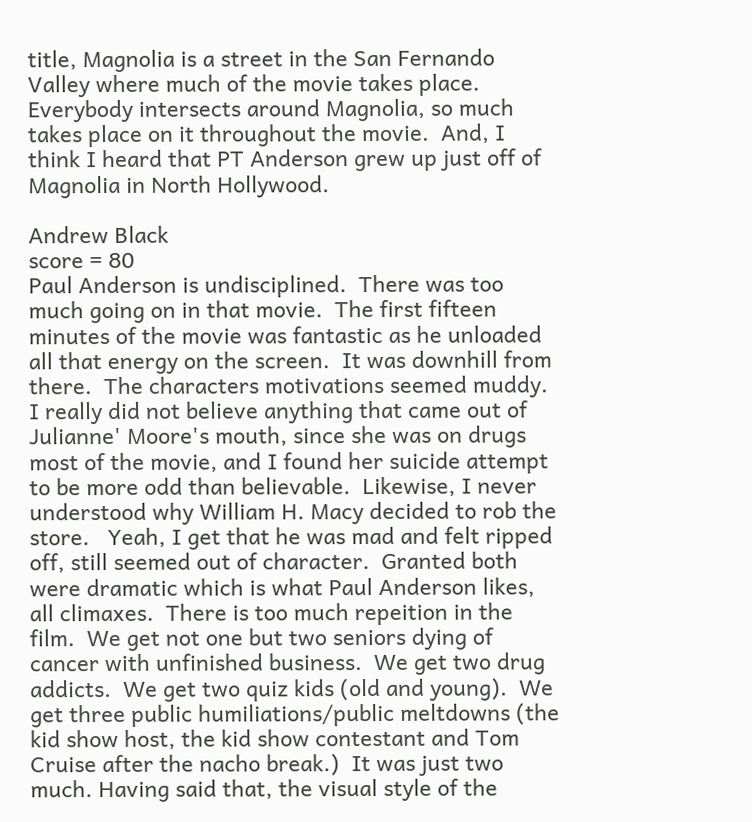title, Magnolia is a street in the San Fernando Valley where much of the movie takes place.  Everybody intersects around Magnolia, so much takes place on it throughout the movie.  And, I think I heard that PT Anderson grew up just off of Magnolia in North Hollywood.

Andrew Black
score = 80
Paul Anderson is undisciplined.  There was too much going on in that movie.  The first fifteen minutes of the movie was fantastic as he unloaded all that energy on the screen.  It was downhill from there.  The characters motivations seemed muddy.  I really did not believe anything that came out of Julianne' Moore's mouth, since she was on drugs most of the movie, and I found her suicide attempt to be more odd than believable.  Likewise, I never understood why William H. Macy decided to rob the store.   Yeah, I get that he was mad and felt ripped off, still seemed out of character.  Granted both were dramatic which is what Paul Anderson likes, all climaxes.  There is too much repeition in the film.  We get not one but two seniors dying of cancer with unfinished business.  We get two drug addicts.  We get two quiz kids (old and young).  We get three public humiliations/public meltdowns (the kid show host, the kid show contestant and Tom Cruise after the nacho break.)  It was just two much. Having said that, the visual style of the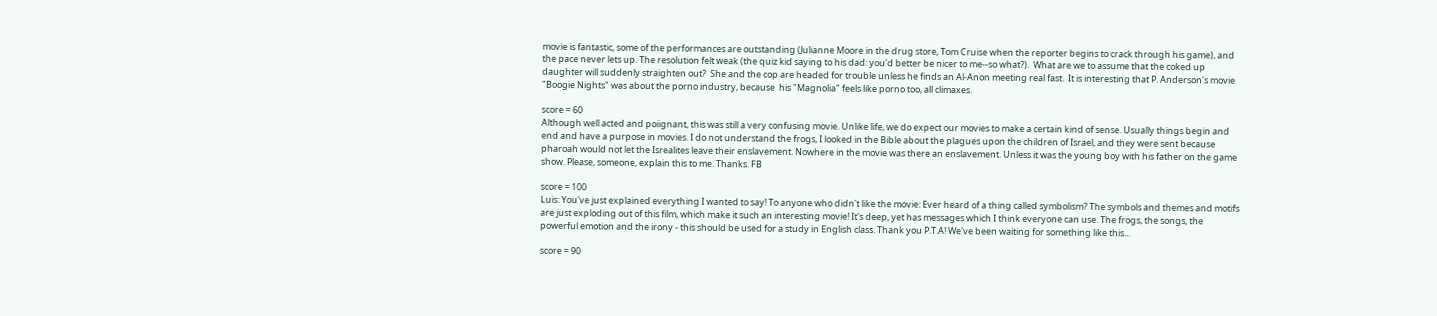movie is fantastic, some of the performances are outstanding (Julianne Moore in the drug store, Tom Cruise when the reporter begins to crack through his game), and the pace never lets up. The resolution felt weak (the quiz kid saying to his dad: you'd better be nicer to me--so what?).  What are we to assume that the coked up daughter will suddenly straighten out?  She and the cop are headed for trouble unless he finds an Al-Anon meeting real fast.  It is interesting that P. Anderson's movie "Boogie Nights" was about the porno industry, because  his "Magnolia" feels like porno too, all climaxes.

score = 60
Although well acted and poiignant, this was still a very confusing movie. Unlike life, we do expect our movies to make a certain kind of sense. Usually things begin and end and have a purpose in movies. I do not understand the frogs, I looked in the Bible about the plagues upon the children of Israel, and they were sent because pharoah would not let the Isrealites leave their enslavement. Nowhere in the movie was there an enslavement. Unless it was the young boy with his father on the game show. Please, someone, explain this to me. Thanks. FB

score = 100
Luis: You've just explained everything I wanted to say! To anyone who didn't like the movie: Ever heard of a thing called symbolism? The symbols and themes and motifs are just exploding out of this film, which make it such an interesting movie! It's deep, yet has messages which I think everyone can use. The frogs, the songs, the powerful emotion and the irony - this should be used for a study in English class. Thank you P.T.A! We've been waiting for something like this...

score = 90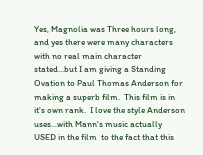Yes, Magnolia was Three hours long, and yes there were many characters with no real main character stated...but I am giving a Standing Ovation to Paul Thomas Anderson for making a superb film.  This film is in it's own rank.  I love the style Anderson uses...with Mann's music actually USED in the film  to the fact that this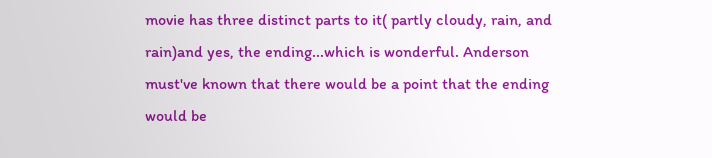movie has three distinct parts to it( partly cloudy, rain, and rain)and yes, the ending...which is wonderful. Anderson must've known that there would be a point that the ending would be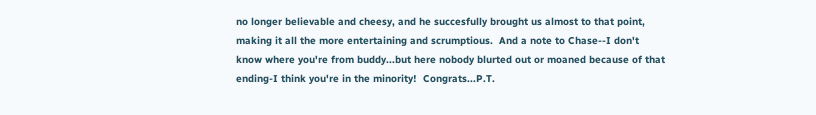no longer believable and cheesy, and he succesfully brought us almost to that point, making it all the more entertaining and scrumptious.  And a note to Chase--I don't know where you're from buddy...but here nobody blurted out or moaned because of that ending-I think you're in the minority!  Congrats...P.T.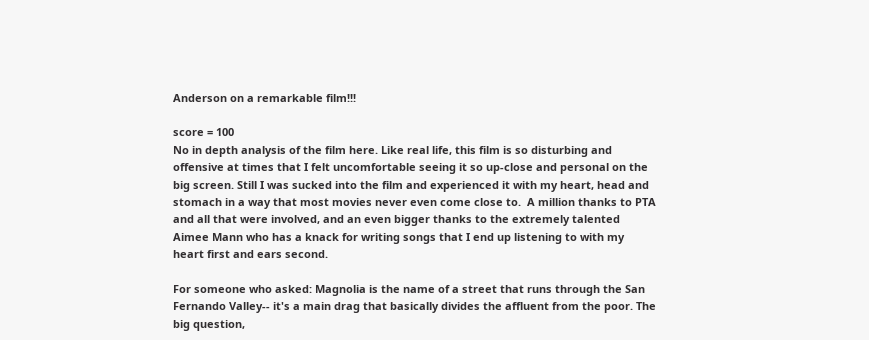Anderson on a remarkable film!!!

score = 100
No in depth analysis of the film here. Like real life, this film is so disturbing and offensive at times that I felt uncomfortable seeing it so up-close and personal on the big screen. Still I was sucked into the film and experienced it with my heart, head and stomach in a way that most movies never even come close to.  A million thanks to PTA and all that were involved, and an even bigger thanks to the extremely talented Aimee Mann who has a knack for writing songs that I end up listening to with my heart first and ears second.

For someone who asked: Magnolia is the name of a street that runs through the San Fernando Valley-- it's a main drag that basically divides the affluent from the poor. The big question,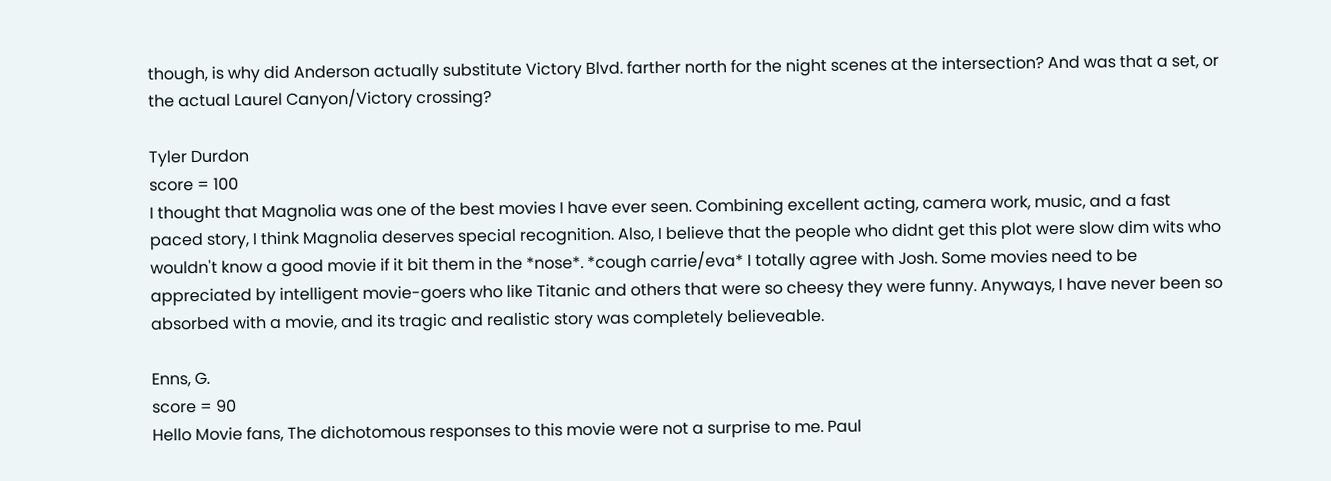though, is why did Anderson actually substitute Victory Blvd. farther north for the night scenes at the intersection? And was that a set, or the actual Laurel Canyon/Victory crossing?

Tyler Durdon
score = 100
I thought that Magnolia was one of the best movies I have ever seen. Combining excellent acting, camera work, music, and a fast paced story, I think Magnolia deserves special recognition. Also, I believe that the people who didnt get this plot were slow dim wits who wouldn't know a good movie if it bit them in the *nose*. *cough carrie/eva* I totally agree with Josh. Some movies need to be appreciated by intelligent movie-goers who like Titanic and others that were so cheesy they were funny. Anyways, I have never been so absorbed with a movie, and its tragic and realistic story was completely believeable.

Enns, G.
score = 90
Hello Movie fans, The dichotomous responses to this movie were not a surprise to me. Paul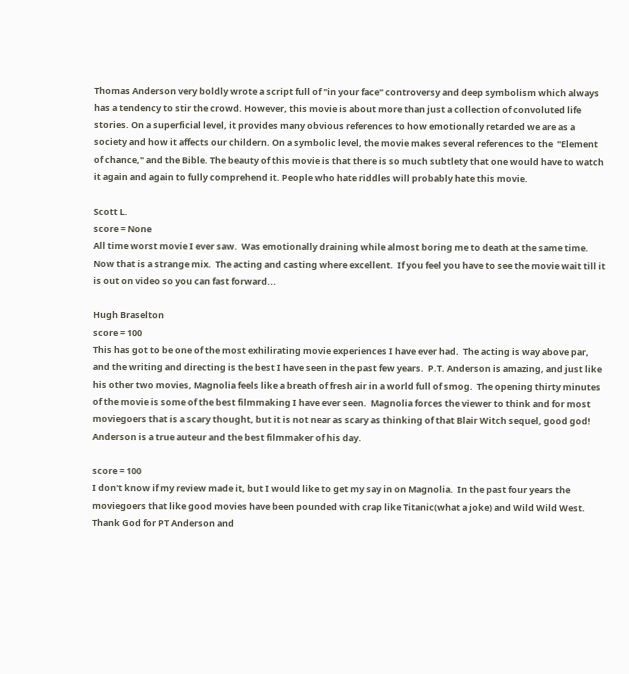Thomas Anderson very boldly wrote a script full of "in your face" controversy and deep symbolism which always has a tendency to stir the crowd. However, this movie is about more than just a collection of convoluted life stories. On a superficial level, it provides many obvious references to how emotionally retarded we are as a society and how it affects our childern. On a symbolic level, the movie makes several references to the  "Element of chance," and the Bible. The beauty of this movie is that there is so much subtlety that one would have to watch it again and again to fully comprehend it. People who hate riddles will probably hate this movie.

Scott L.
score = None
All time worst movie I ever saw.  Was emotionally draining while almost boring me to death at the same time.  Now that is a strange mix.  The acting and casting where excellent.  If you feel you have to see the movie wait till it is out on video so you can fast forward...

Hugh Braselton
score = 100
This has got to be one of the most exhilirating movie experiences I have ever had.  The acting is way above par, and the writing and directing is the best I have seen in the past few years.  P.T. Anderson is amazing, and just like his other two movies, Magnolia feels like a breath of fresh air in a world full of smog.  The opening thirty minutes of the movie is some of the best filmmaking I have ever seen.  Magnolia forces the viewer to think and for most moviegoers that is a scary thought, but it is not near as scary as thinking of that Blair Witch sequel, good god!  Anderson is a true auteur and the best filmmaker of his day.

score = 100
I don't know if my review made it, but I would like to get my say in on Magnolia.  In the past four years the moviegoers that like good movies have been pounded with crap like Titanic(what a joke) and Wild Wild West.  Thank God for PT Anderson and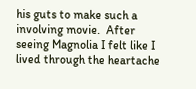his guts to make such a involving movie.  After seeing Magnolia I felt like I lived through the heartache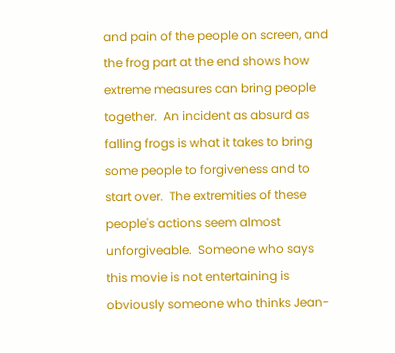and pain of the people on screen, and the frog part at the end shows how extreme measures can bring people together.  An incident as absurd as falling frogs is what it takes to bring some people to forgiveness and to start over.  The extremities of these people's actions seem almost unforgiveable.  Someone who says this movie is not entertaining is obviously someone who thinks Jean-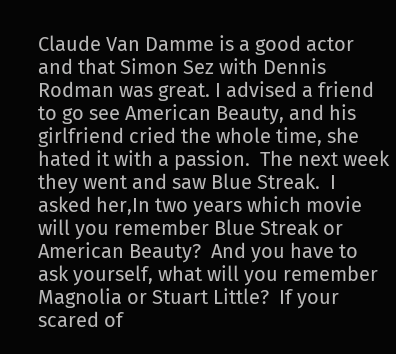Claude Van Damme is a good actor and that Simon Sez with Dennis Rodman was great. I advised a friend to go see American Beauty, and his girlfriend cried the whole time, she hated it with a passion.  The next week they went and saw Blue Streak.  I asked her,In two years which movie will you remember Blue Streak or American Beauty?  And you have to ask yourself, what will you remember Magnolia or Stuart Little?  If your scared of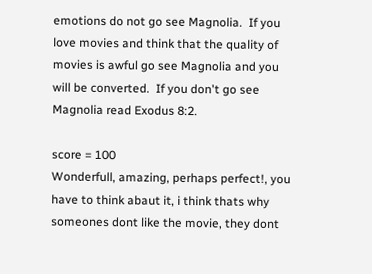emotions do not go see Magnolia.  If you love movies and think that the quality of movies is awful go see Magnolia and you will be converted.  If you don't go see Magnolia read Exodus 8:2.

score = 100
Wonderfull, amazing, perhaps perfect!, you have to think abaut it, i think thats why someones dont like the movie, they dont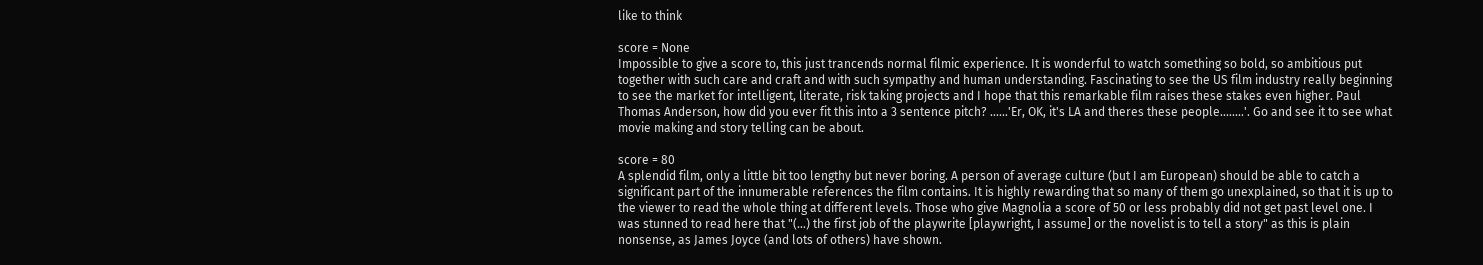like to think

score = None
Impossible to give a score to, this just trancends normal filmic experience. It is wonderful to watch something so bold, so ambitious put together with such care and craft and with such sympathy and human understanding. Fascinating to see the US film industry really beginning to see the market for intelligent, literate, risk taking projects and I hope that this remarkable film raises these stakes even higher. Paul Thomas Anderson, how did you ever fit this into a 3 sentence pitch? ......'Er, OK, it's LA and theres these people........'. Go and see it to see what movie making and story telling can be about.

score = 80
A splendid film, only a little bit too lengthy but never boring. A person of average culture (but I am European) should be able to catch a significant part of the innumerable references the film contains. It is highly rewarding that so many of them go unexplained, so that it is up to the viewer to read the whole thing at different levels. Those who give Magnolia a score of 50 or less probably did not get past level one. I was stunned to read here that "(...) the first job of the playwrite [playwright, I assume] or the novelist is to tell a story" as this is plain nonsense, as James Joyce (and lots of others) have shown.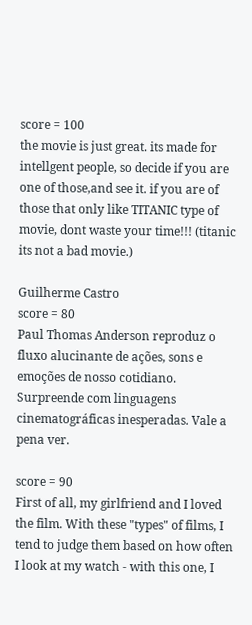score = 100
the movie is just great. its made for intellgent people, so decide if you are one of those,and see it. if you are of those that only like TITANIC type of movie, dont waste your time!!! (titanic its not a bad movie.)

Guilherme Castro
score = 80
Paul Thomas Anderson reproduz o fluxo alucinante de ações, sons e emoções de nosso cotidiano. Surpreende com linguagens cinematográficas inesperadas. Vale a pena ver.

score = 90
First of all, my girlfriend and I loved the film. With these "types" of films, I tend to judge them based on how often I look at my watch - with this one, I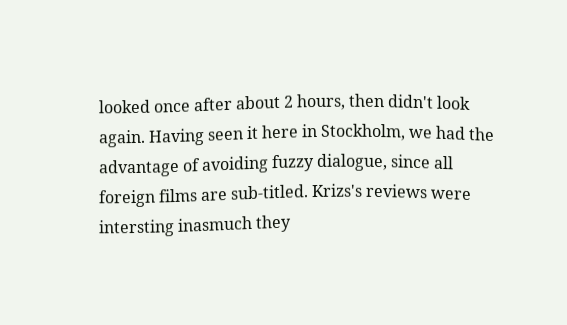looked once after about 2 hours, then didn't look again. Having seen it here in Stockholm, we had the advantage of avoiding fuzzy dialogue, since all foreign films are sub-titled. Krizs's reviews were intersting inasmuch they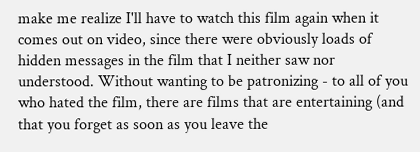make me realize I'll have to watch this film again when it comes out on video, since there were obviously loads of hidden messages in the film that I neither saw nor understood. Without wanting to be patronizing - to all of you who hated the film, there are films that are entertaining (and that you forget as soon as you leave the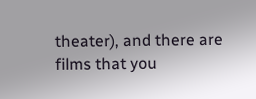theater), and there are films that you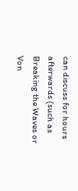can discuss for hours afterwards (such as Breaking the Waves or Von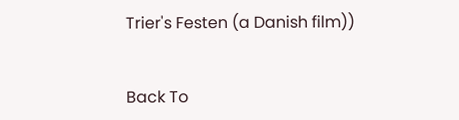Trier's Festen (a Danish film))


Back To